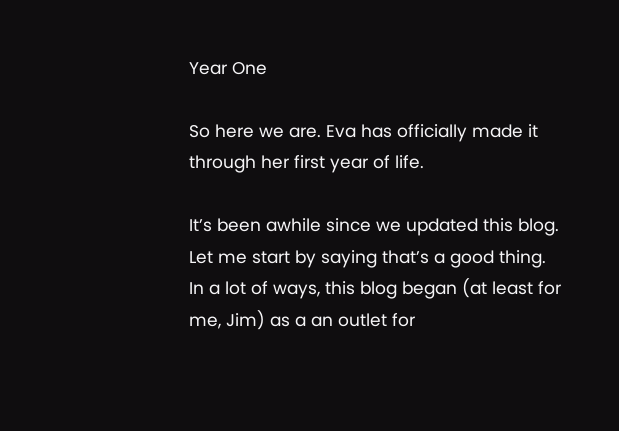Year One

So here we are. Eva has officially made it through her first year of life.

It’s been awhile since we updated this blog. Let me start by saying that’s a good thing. In a lot of ways, this blog began (at least for me, Jim) as a an outlet for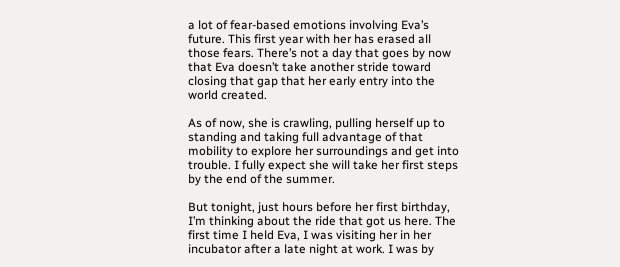a lot of fear-based emotions involving Eva’s future. This first year with her has erased all those fears. There’s not a day that goes by now that Eva doesn’t take another stride toward closing that gap that her early entry into the world created.

As of now, she is crawling, pulling herself up to standing and taking full advantage of that mobility to explore her surroundings and get into trouble. I fully expect she will take her first steps by the end of the summer.

But tonight, just hours before her first birthday, I’m thinking about the ride that got us here. The first time I held Eva, I was visiting her in her incubator after a late night at work. I was by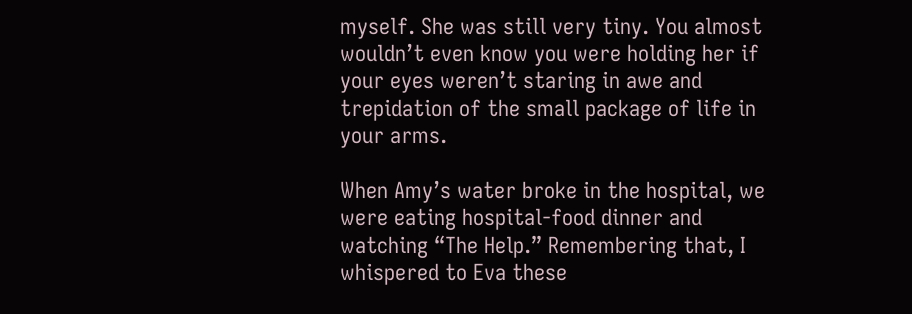myself. She was still very tiny. You almost wouldn’t even know you were holding her if your eyes weren’t staring in awe and trepidation of the small package of life in your arms.

When Amy’s water broke in the hospital, we were eating hospital-food dinner and watching “The Help.” Remembering that, I whispered to Eva these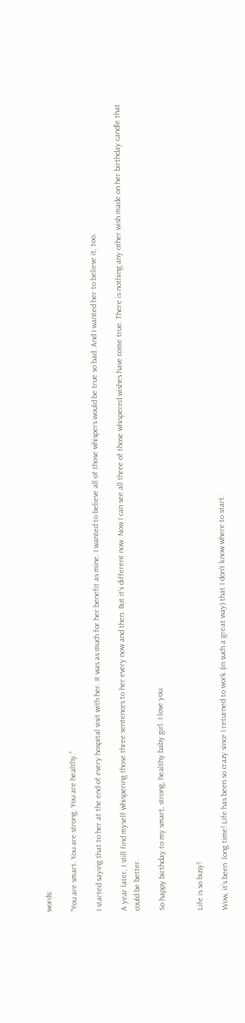words:

“You are smart. You are strong. You are healthy.”

I started saying that to her at the end of every hospital visit with her. It was as much for her benefit as mine. I wanted to believe all of those whispers would be true so bad. And I wanted her to believe it, too.

A year later, I still find myself whispering those three sentences to her every now and then. But it’s different now. Now I can see all three of those whispered wishes have come true. There is nothing any other wish made on her birthday candle that could be better.

So happy birthday to my smart, strong, healthy baby girl. I love you.


Life is so busy!

Wow, it’s been  long time! Life has been so crazy since I returned to work (in such a great way) that I don’t know where to start.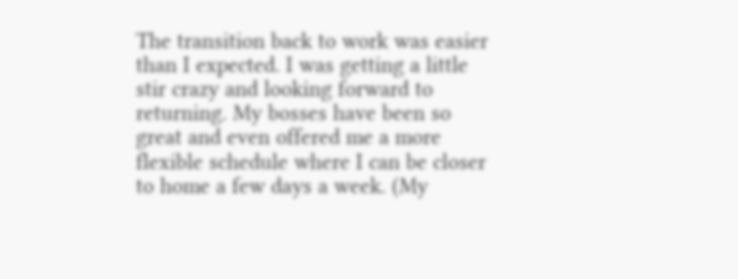The transition back to work was easier than I expected. I was getting a little stir crazy and looking forward to returning. My bosses have been so great and even offered me a more flexible schedule where I can be closer to home a few days a week. (My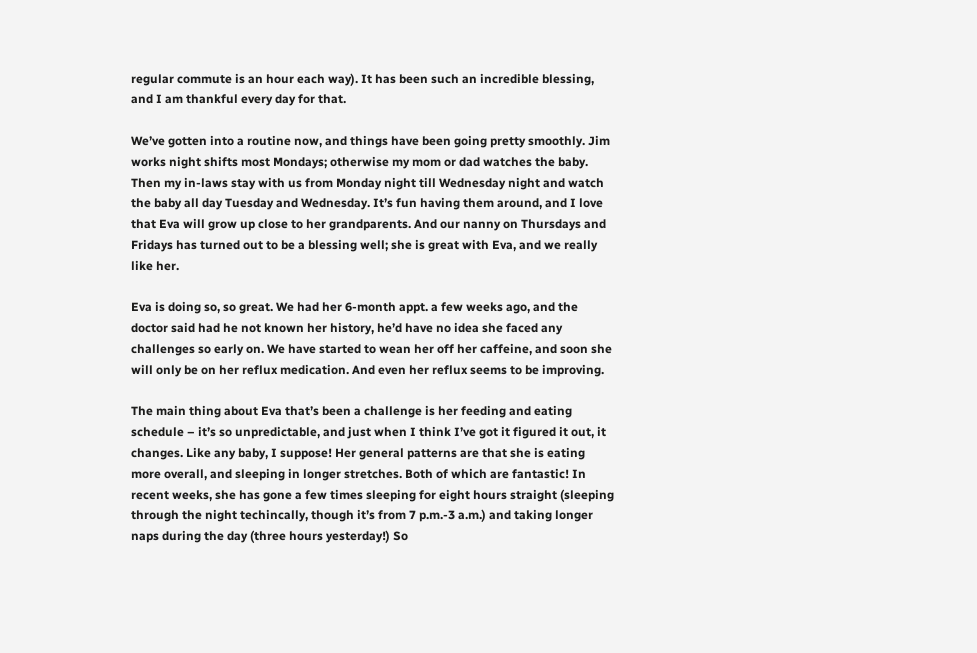regular commute is an hour each way). It has been such an incredible blessing, and I am thankful every day for that.

We’ve gotten into a routine now, and things have been going pretty smoothly. Jim works night shifts most Mondays; otherwise my mom or dad watches the baby. Then my in-laws stay with us from Monday night till Wednesday night and watch the baby all day Tuesday and Wednesday. It’s fun having them around, and I love that Eva will grow up close to her grandparents. And our nanny on Thursdays and Fridays has turned out to be a blessing well; she is great with Eva, and we really like her.

Eva is doing so, so great. We had her 6-month appt. a few weeks ago, and the doctor said had he not known her history, he’d have no idea she faced any challenges so early on. We have started to wean her off her caffeine, and soon she will only be on her reflux medication. And even her reflux seems to be improving.

The main thing about Eva that’s been a challenge is her feeding and eating schedule – it’s so unpredictable, and just when I think I’ve got it figured it out, it changes. Like any baby, I suppose! Her general patterns are that she is eating more overall, and sleeping in longer stretches. Both of which are fantastic! In recent weeks, she has gone a few times sleeping for eight hours straight (sleeping through the night techincally, though it’s from 7 p.m.-3 a.m.) and taking longer naps during the day (three hours yesterday!) So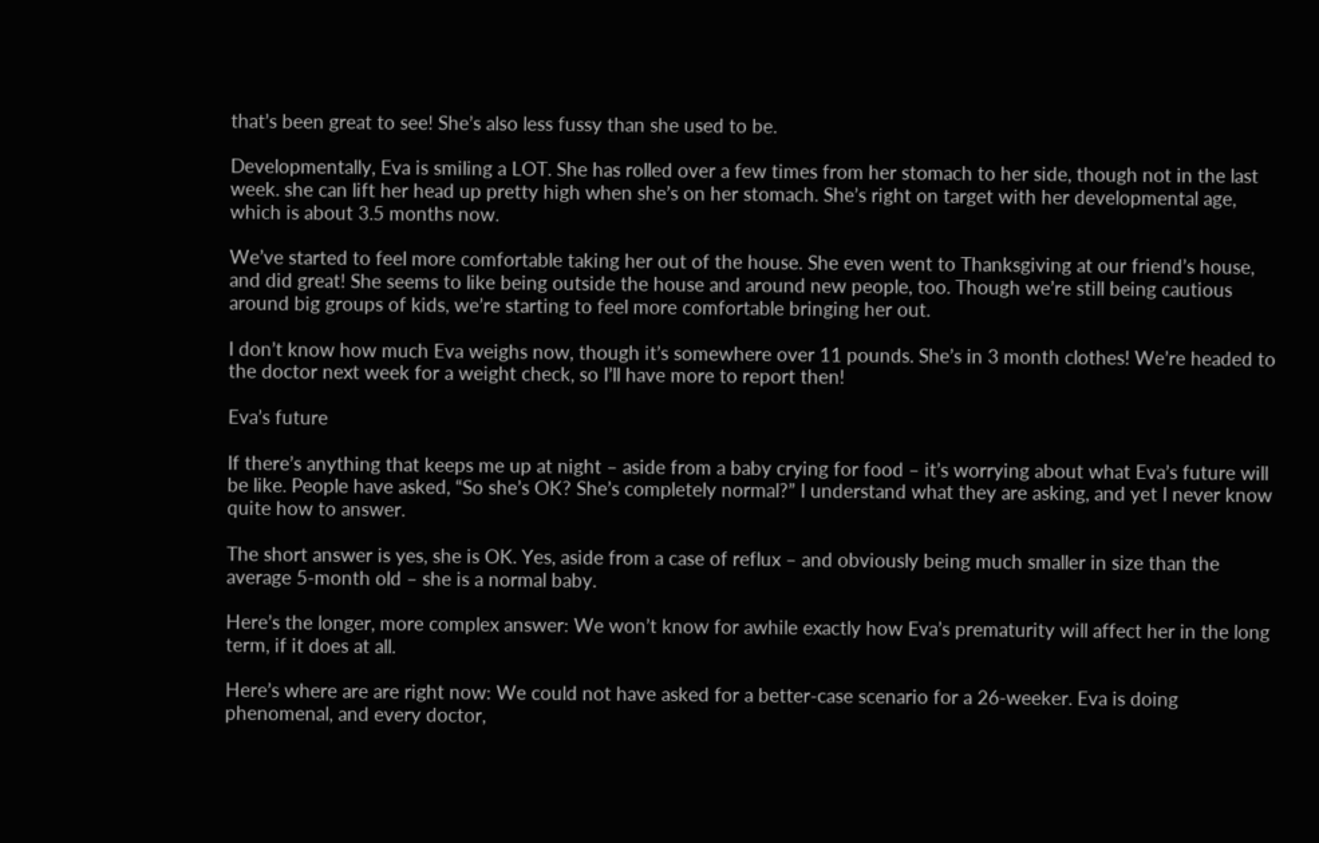that’s been great to see! She’s also less fussy than she used to be.

Developmentally, Eva is smiling a LOT. She has rolled over a few times from her stomach to her side, though not in the last week. she can lift her head up pretty high when she’s on her stomach. She’s right on target with her developmental age, which is about 3.5 months now.

We’ve started to feel more comfortable taking her out of the house. She even went to Thanksgiving at our friend’s house, and did great! She seems to like being outside the house and around new people, too. Though we’re still being cautious around big groups of kids, we’re starting to feel more comfortable bringing her out.

I don’t know how much Eva weighs now, though it’s somewhere over 11 pounds. She’s in 3 month clothes! We’re headed to the doctor next week for a weight check, so I’ll have more to report then!

Eva’s future

If there’s anything that keeps me up at night – aside from a baby crying for food – it’s worrying about what Eva’s future will be like. People have asked, “So she’s OK? She’s completely normal?” I understand what they are asking, and yet I never know quite how to answer.

The short answer is yes, she is OK. Yes, aside from a case of reflux – and obviously being much smaller in size than the average 5-month old – she is a normal baby.

Here’s the longer, more complex answer: We won’t know for awhile exactly how Eva’s prematurity will affect her in the long term, if it does at all.

Here’s where are are right now: We could not have asked for a better-case scenario for a 26-weeker. Eva is doing phenomenal, and every doctor,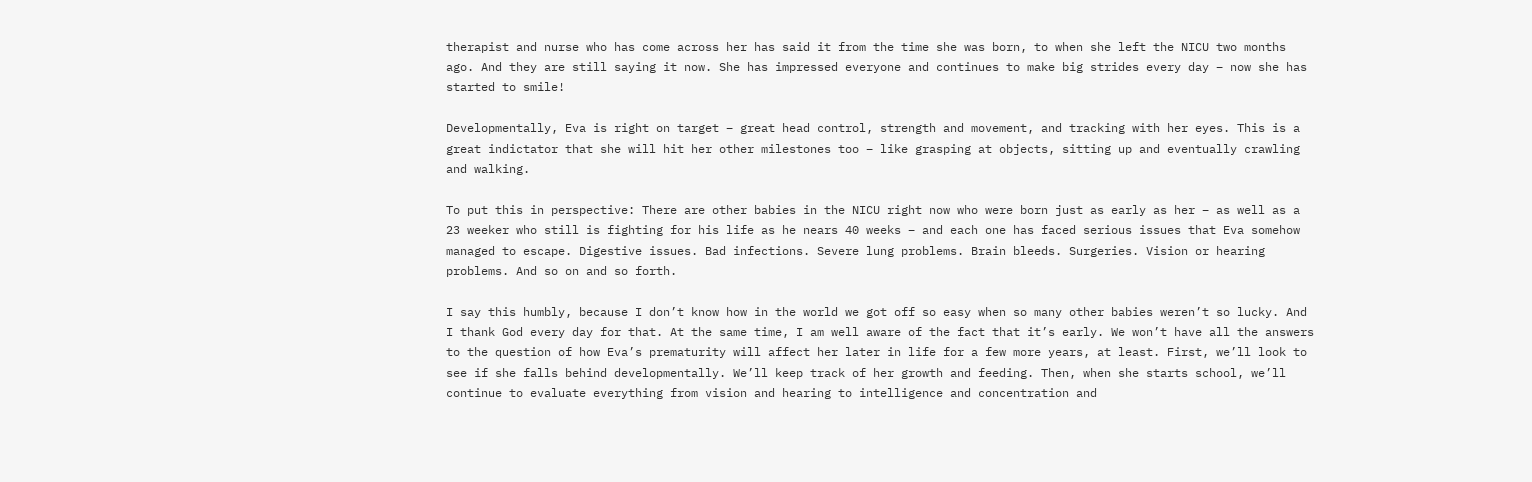therapist and nurse who has come across her has said it from the time she was born, to when she left the NICU two months ago. And they are still saying it now. She has impressed everyone and continues to make big strides every day – now she has started to smile!

Developmentally, Eva is right on target – great head control, strength and movement, and tracking with her eyes. This is a great indictator that she will hit her other milestones too – like grasping at objects, sitting up and eventually crawling and walking.

To put this in perspective: There are other babies in the NICU right now who were born just as early as her – as well as a 23 weeker who still is fighting for his life as he nears 40 weeks – and each one has faced serious issues that Eva somehow managed to escape. Digestive issues. Bad infections. Severe lung problems. Brain bleeds. Surgeries. Vision or hearing problems. And so on and so forth.

I say this humbly, because I don’t know how in the world we got off so easy when so many other babies weren’t so lucky. And I thank God every day for that. At the same time, I am well aware of the fact that it’s early. We won’t have all the answers to the question of how Eva’s prematurity will affect her later in life for a few more years, at least. First, we’ll look to see if she falls behind developmentally. We’ll keep track of her growth and feeding. Then, when she starts school, we’ll continue to evaluate everything from vision and hearing to intelligence and concentration and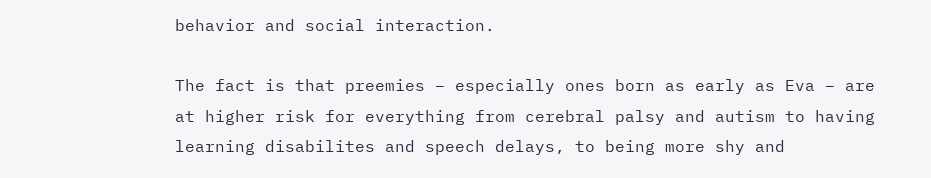behavior and social interaction.

The fact is that preemies – especially ones born as early as Eva – are at higher risk for everything from cerebral palsy and autism to having learning disabilites and speech delays, to being more shy and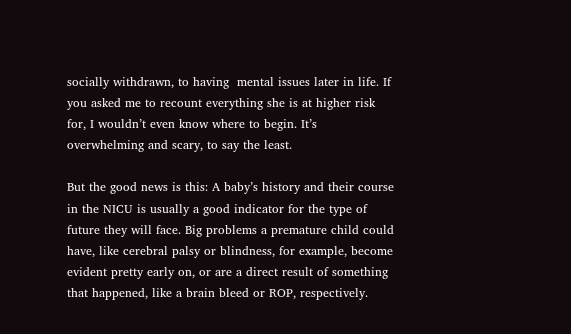socially withdrawn, to having  mental issues later in life. If you asked me to recount everything she is at higher risk for, I wouldn’t even know where to begin. It’s overwhelming and scary, to say the least.

But the good news is this: A baby’s history and their course in the NICU is usually a good indicator for the type of future they will face. Big problems a premature child could have, like cerebral palsy or blindness, for example, become evident pretty early on, or are a direct result of something that happened, like a brain bleed or ROP, respectively.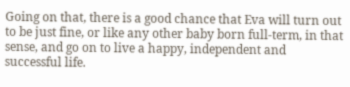Going on that, there is a good chance that Eva will turn out to be just fine, or like any other baby born full-term, in that sense, and go on to live a happy, independent and successful life.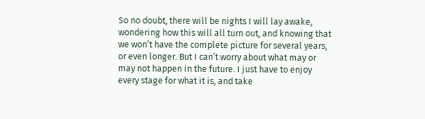So no doubt, there will be nights I will lay awake, wondering how this will all turn out, and knowing that we won’t have the complete picture for several years, or even longer. But I can’t worry about what may or may not happen in the future. I just have to enjoy every stage for what it is, and take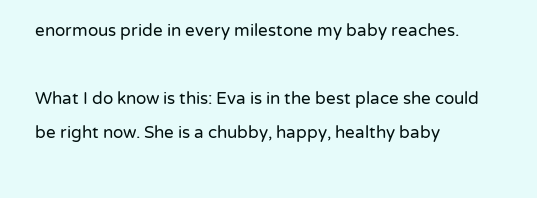enormous pride in every milestone my baby reaches.

What I do know is this: Eva is in the best place she could be right now. She is a chubby, happy, healthy baby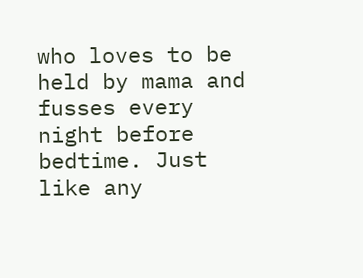who loves to be held by mama and fusses every night before bedtime. Just like any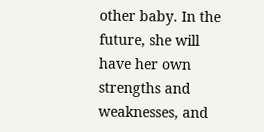other baby. In the future, she will have her own strengths and weaknesses, and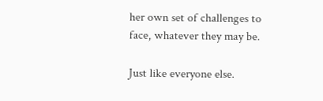her own set of challenges to face, whatever they may be.

Just like everyone else.